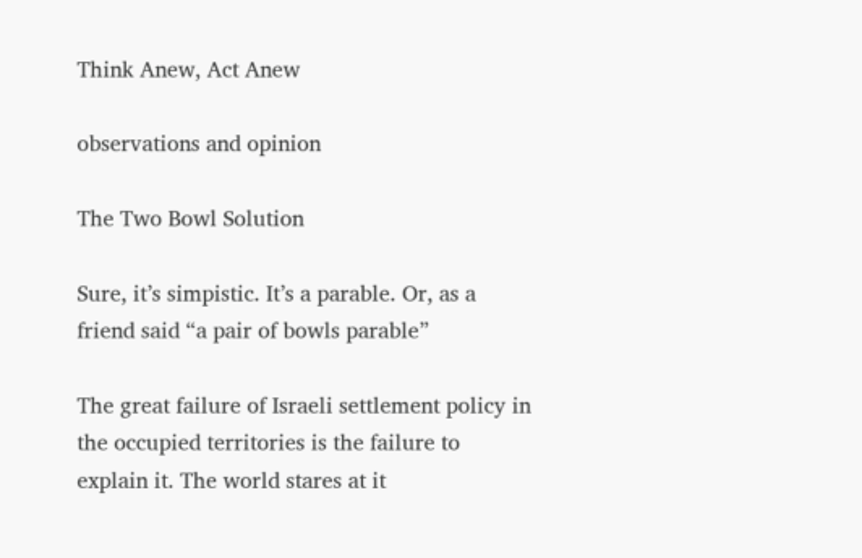Think Anew, Act Anew

observations and opinion

The Two Bowl Solution

Sure, it’s simpistic. It’s a parable. Or, as a friend said “a pair of bowls parable”

The great failure of Israeli settlement policy in the occupied territories is the failure to explain it. The world stares at it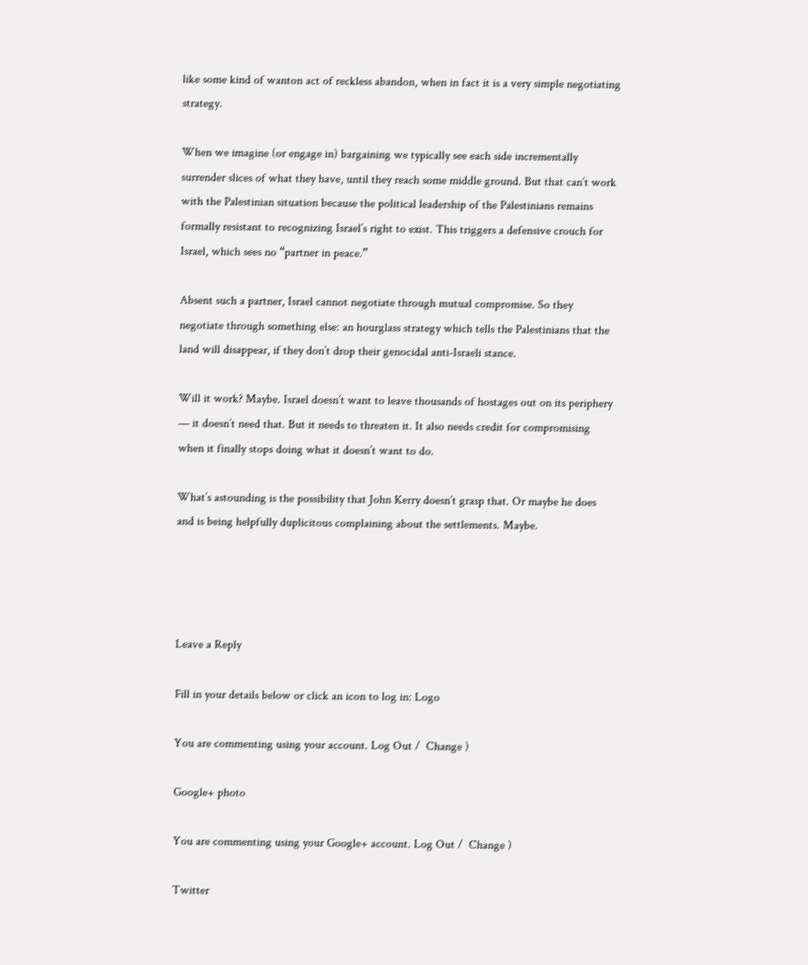like some kind of wanton act of reckless abandon, when in fact it is a very simple negotiating strategy.

When we imagine (or engage in) bargaining we typically see each side incrementally surrender slices of what they have, until they reach some middle ground. But that can’t work with the Palestinian situation because the political leadership of the Palestinians remains formally resistant to recognizing Israel’s right to exist. This triggers a defensive crouch for Israel, which sees no “partner in peace.”

Absent such a partner, Israel cannot negotiate through mutual compromise. So they negotiate through something else: an hourglass strategy which tells the Palestinians that the land will disappear, if they don’t drop their genocidal anti-Israeli stance.

Will it work? Maybe. Israel doesn’t want to leave thousands of hostages out on its periphery — it doesn’t need that. But it needs to threaten it. It also needs credit for compromising when it finally stops doing what it doesn’t want to do.

What’s astounding is the possibility that John Kerry doesn’t grasp that. Or maybe he does and is being helpfully duplicitous complaining about the settlements. Maybe.




Leave a Reply

Fill in your details below or click an icon to log in: Logo

You are commenting using your account. Log Out /  Change )

Google+ photo

You are commenting using your Google+ account. Log Out /  Change )

Twitter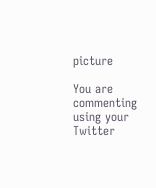picture

You are commenting using your Twitter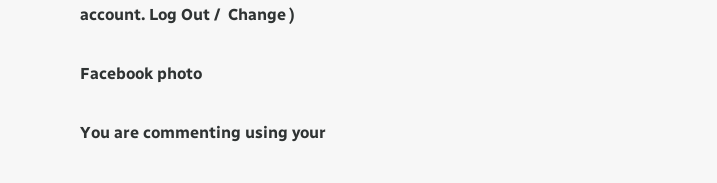account. Log Out /  Change )

Facebook photo

You are commenting using your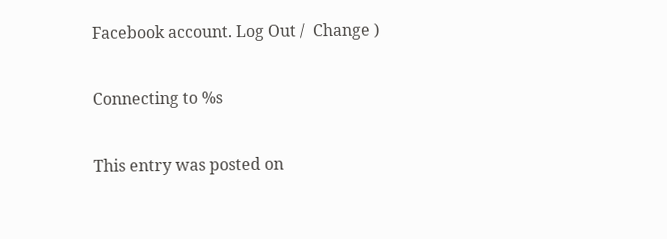Facebook account. Log Out /  Change )


Connecting to %s


This entry was posted on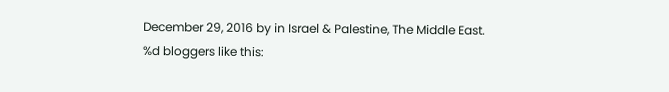December 29, 2016 by in Israel & Palestine, The Middle East.
%d bloggers like this: